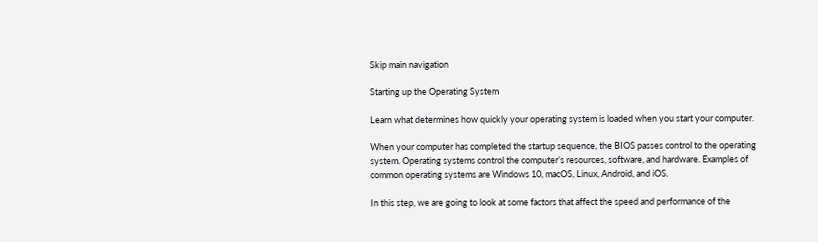Skip main navigation

Starting up the Operating System

Learn what determines how quickly your operating system is loaded when you start your computer.

When your computer has completed the startup sequence, the BIOS passes control to the operating system. Operating systems control the computer’s resources, software, and hardware. Examples of common operating systems are Windows 10, macOS, Linux, Android, and iOS.

In this step, we are going to look at some factors that affect the speed and performance of the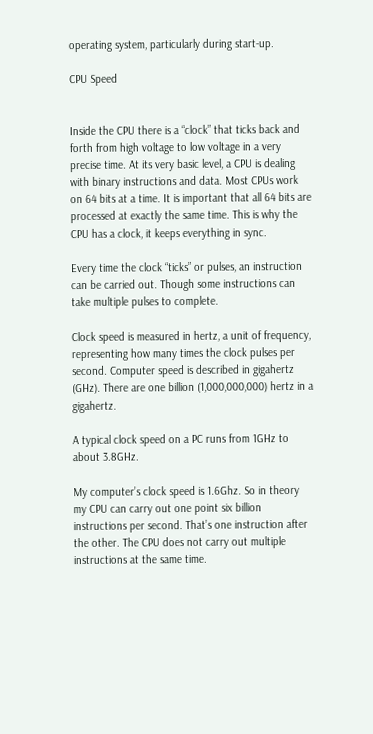operating system, particularly during start-up.

CPU Speed


Inside the CPU there is a “clock” that ticks back and forth from high voltage to low voltage in a very precise time. At its very basic level, a CPU is dealing with binary instructions and data. Most CPUs work on 64 bits at a time. It is important that all 64 bits are processed at exactly the same time. This is why the CPU has a clock, it keeps everything in sync.

Every time the clock “ticks” or pulses, an instruction can be carried out. Though some instructions can take multiple pulses to complete.

Clock speed is measured in hertz, a unit of frequency, representing how many times the clock pulses per second. Computer speed is described in gigahertz (GHz). There are one billion (1,000,000,000) hertz in a gigahertz.

A typical clock speed on a PC runs from 1GHz to about 3.8GHz.

My computer’s clock speed is 1.6Ghz. So in theory my CPU can carry out one point six billion instructions per second. That’s one instruction after the other. The CPU does not carry out multiple instructions at the same time.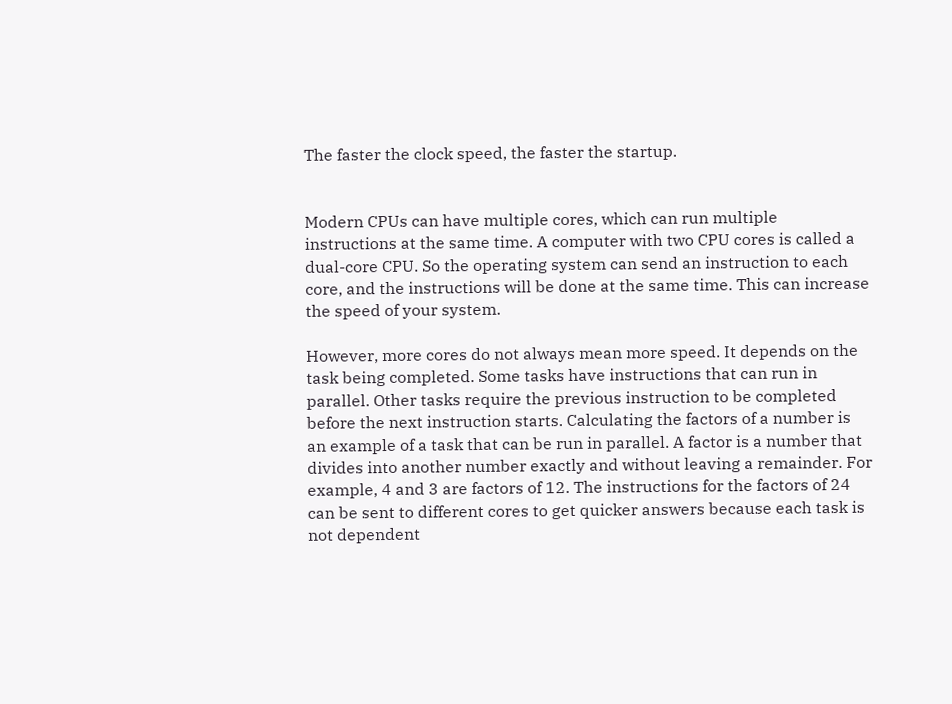The faster the clock speed, the faster the startup.


Modern CPUs can have multiple cores, which can run multiple instructions at the same time. A computer with two CPU cores is called a dual-core CPU. So the operating system can send an instruction to each core, and the instructions will be done at the same time. This can increase the speed of your system.

However, more cores do not always mean more speed. It depends on the task being completed. Some tasks have instructions that can run in parallel. Other tasks require the previous instruction to be completed before the next instruction starts. Calculating the factors of a number is an example of a task that can be run in parallel. A factor is a number that divides into another number exactly and without leaving a remainder. For example, 4 and 3 are factors of 12. The instructions for the factors of 24 can be sent to different cores to get quicker answers because each task is not dependent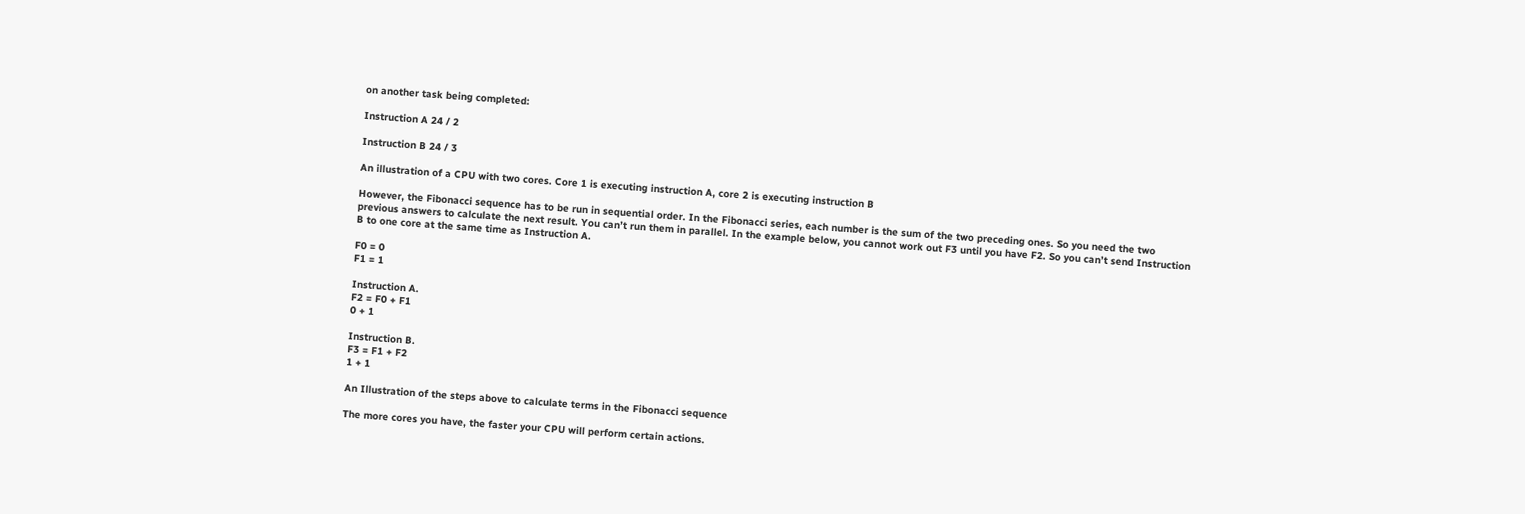on another task being completed:

Instruction A 24 / 2

Instruction B 24 / 3

An illustration of a CPU with two cores. Core 1 is executing instruction A, core 2 is executing instruction B

However, the Fibonacci sequence has to be run in sequential order. In the Fibonacci series, each number is the sum of the two preceding ones. So you need the two previous answers to calculate the next result. You can’t run them in parallel. In the example below, you cannot work out F3 until you have F2. So you can’t send Instruction B to one core at the same time as Instruction A.

F0 = 0
F1 = 1

Instruction A.
F2 = F0 + F1
0 + 1

Instruction B.
F3 = F1 + F2
1 + 1

An Illustration of the steps above to calculate terms in the Fibonacci sequence

The more cores you have, the faster your CPU will perform certain actions.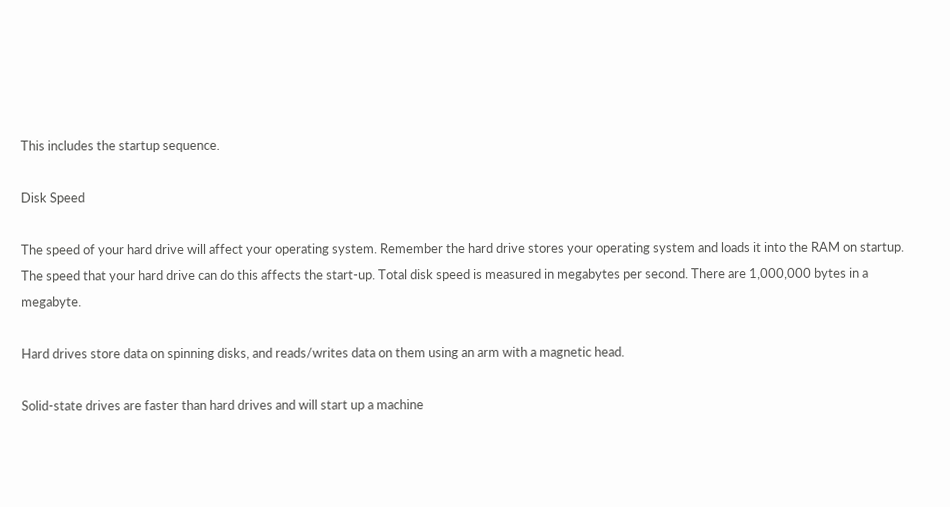This includes the startup sequence.

Disk Speed

The speed of your hard drive will affect your operating system. Remember the hard drive stores your operating system and loads it into the RAM on startup. The speed that your hard drive can do this affects the start-up. Total disk speed is measured in megabytes per second. There are 1,000,000 bytes in a megabyte.

Hard drives store data on spinning disks, and reads/writes data on them using an arm with a magnetic head.

Solid-state drives are faster than hard drives and will start up a machine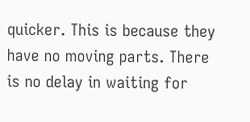quicker. This is because they have no moving parts. There is no delay in waiting for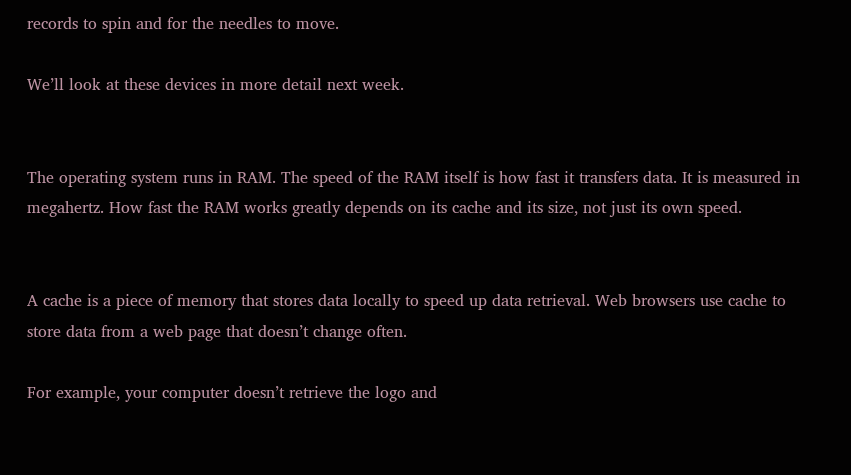records to spin and for the needles to move.

We’ll look at these devices in more detail next week.


The operating system runs in RAM. The speed of the RAM itself is how fast it transfers data. It is measured in megahertz. How fast the RAM works greatly depends on its cache and its size, not just its own speed.


A cache is a piece of memory that stores data locally to speed up data retrieval. Web browsers use cache to store data from a web page that doesn’t change often.

For example, your computer doesn’t retrieve the logo and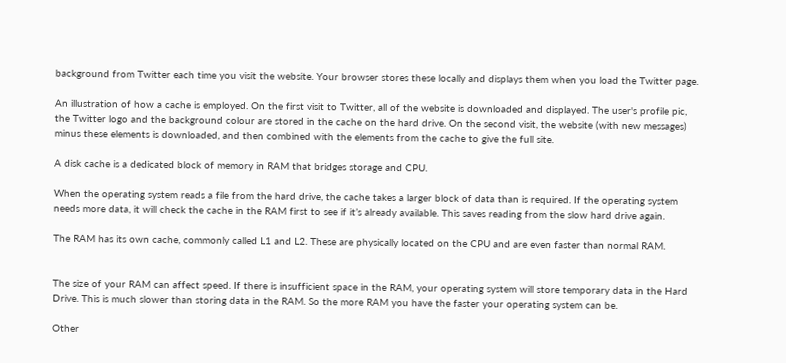background from Twitter each time you visit the website. Your browser stores these locally and displays them when you load the Twitter page.

An illustration of how a cache is employed. On the first visit to Twitter, all of the website is downloaded and displayed. The user's profile pic, the Twitter logo and the background colour are stored in the cache on the hard drive. On the second visit, the website (with new messages) minus these elements is downloaded, and then combined with the elements from the cache to give the full site.

A disk cache is a dedicated block of memory in RAM that bridges storage and CPU.

When the operating system reads a file from the hard drive, the cache takes a larger block of data than is required. If the operating system needs more data, it will check the cache in the RAM first to see if it’s already available. This saves reading from the slow hard drive again.

The RAM has its own cache, commonly called L1 and L2. These are physically located on the CPU and are even faster than normal RAM.


The size of your RAM can affect speed. If there is insufficient space in the RAM, your operating system will store temporary data in the Hard Drive. This is much slower than storing data in the RAM. So the more RAM you have the faster your operating system can be.

Other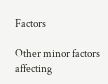Factors

Other minor factors affecting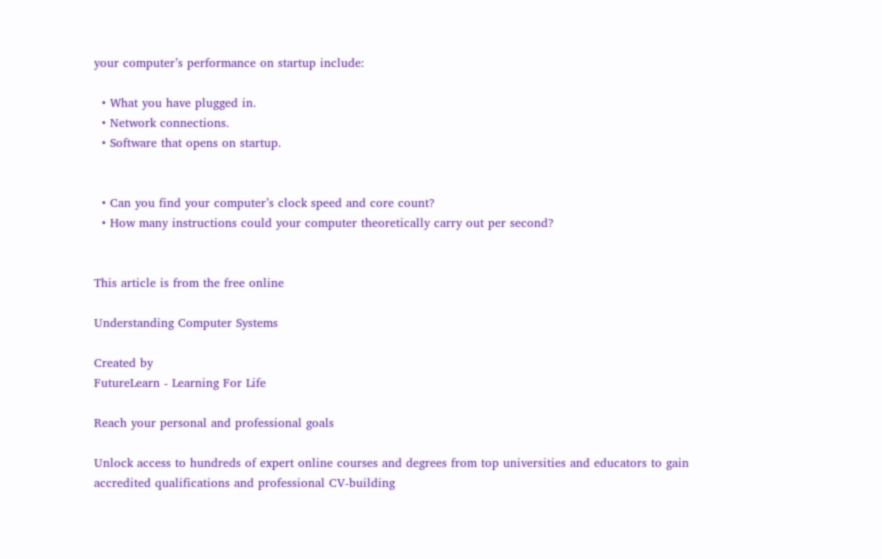your computer’s performance on startup include:

  • What you have plugged in.
  • Network connections.
  • Software that opens on startup.


  • Can you find your computer’s clock speed and core count?
  • How many instructions could your computer theoretically carry out per second?


This article is from the free online

Understanding Computer Systems

Created by
FutureLearn - Learning For Life

Reach your personal and professional goals

Unlock access to hundreds of expert online courses and degrees from top universities and educators to gain accredited qualifications and professional CV-building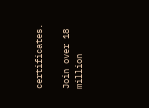certificates.

Join over 18 million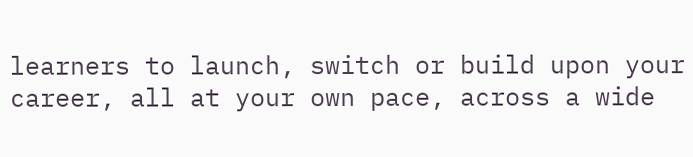learners to launch, switch or build upon your career, all at your own pace, across a wide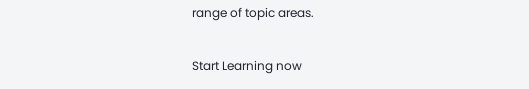range of topic areas.

Start Learning now